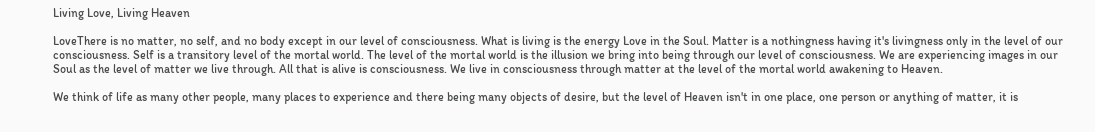Living Love, Living Heaven

LoveThere is no matter, no self, and no body except in our level of consciousness. What is living is the energy Love in the Soul. Matter is a nothingness having it's livingness only in the level of our consciousness. Self is a transitory level of the mortal world. The level of the mortal world is the illusion we bring into being through our level of consciousness. We are experiencing images in our Soul as the level of matter we live through. All that is alive is consciousness. We live in consciousness through matter at the level of the mortal world awakening to Heaven.

We think of life as many other people, many places to experience and there being many objects of desire, but the level of Heaven isn't in one place, one person or anything of matter, it is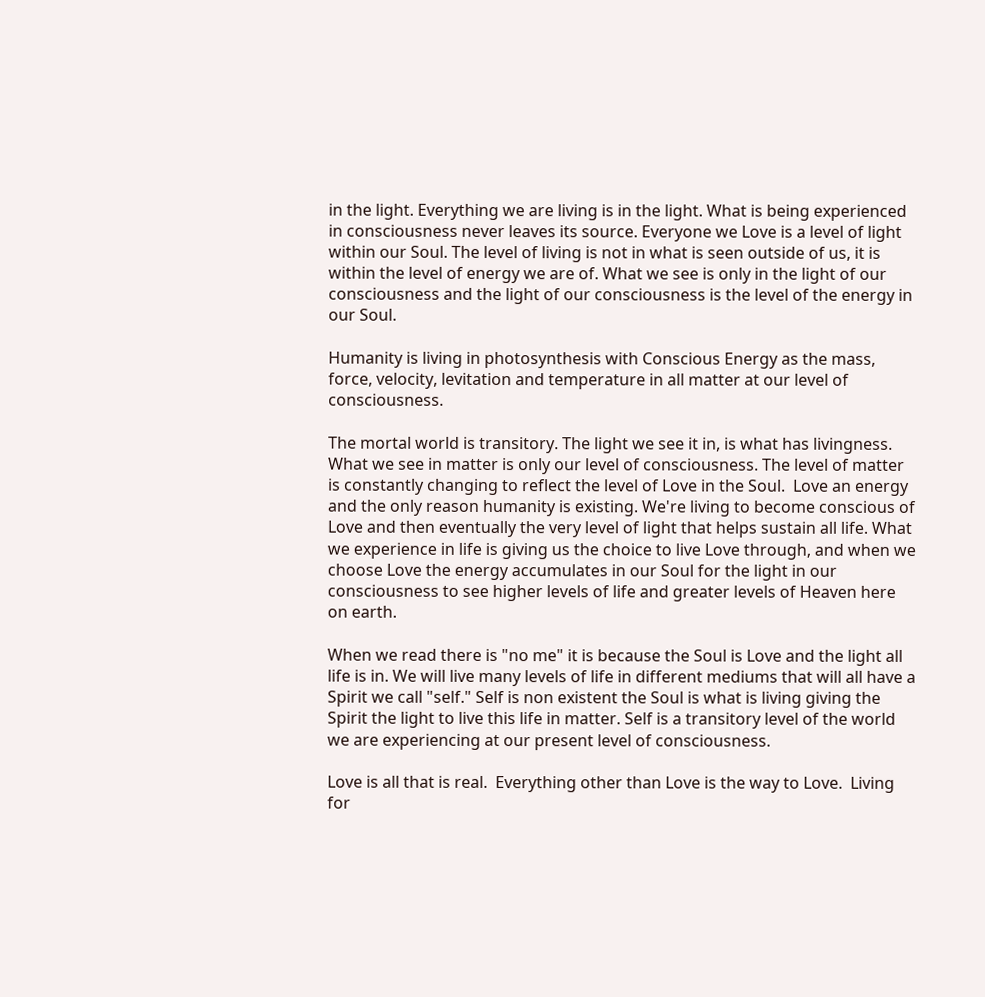in the light. Everything we are living is in the light. What is being experienced in consciousness never leaves its source. Everyone we Love is a level of light within our Soul. The level of living is not in what is seen outside of us, it is within the level of energy we are of. What we see is only in the light of our consciousness and the light of our consciousness is the level of the energy in our Soul.

Humanity is living in photosynthesis with Conscious Energy as the mass, force, velocity, levitation and temperature in all matter at our level of consciousness.

The mortal world is transitory. The light we see it in, is what has livingness. What we see in matter is only our level of consciousness. The level of matter is constantly changing to reflect the level of Love in the Soul.  Love an energy and the only reason humanity is existing. We're living to become conscious of Love and then eventually the very level of light that helps sustain all life. What we experience in life is giving us the choice to live Love through, and when we choose Love the energy accumulates in our Soul for the light in our consciousness to see higher levels of life and greater levels of Heaven here on earth.

When we read there is "no me" it is because the Soul is Love and the light all life is in. We will live many levels of life in different mediums that will all have a Spirit we call "self." Self is non existent the Soul is what is living giving the Spirit the light to live this life in matter. Self is a transitory level of the world we are experiencing at our present level of consciousness.

Love is all that is real.  Everything other than Love is the way to Love.  Living for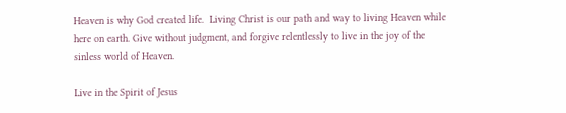Heaven is why God created life.  Living Christ is our path and way to living Heaven while here on earth. Give without judgment, and forgive relentlessly to live in the joy of the sinless world of Heaven.

Live in the Spirit of Jesus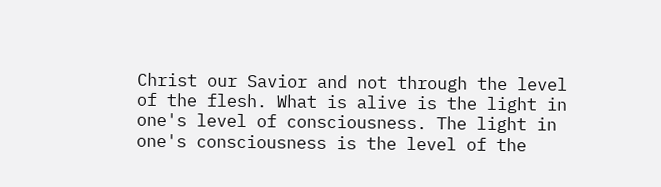Christ our Savior and not through the level of the flesh. What is alive is the light in one's level of consciousness. The light in one's consciousness is the level of the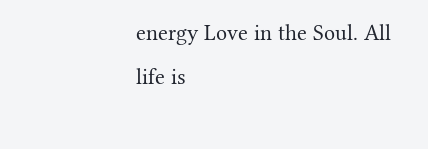energy Love in the Soul. All life is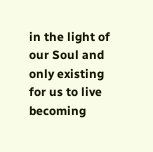in the light of our Soul and only existing for us to live becoming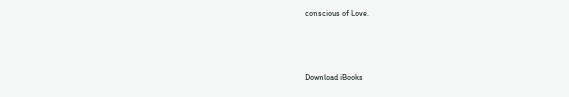conscious of Love.



Download iBooks